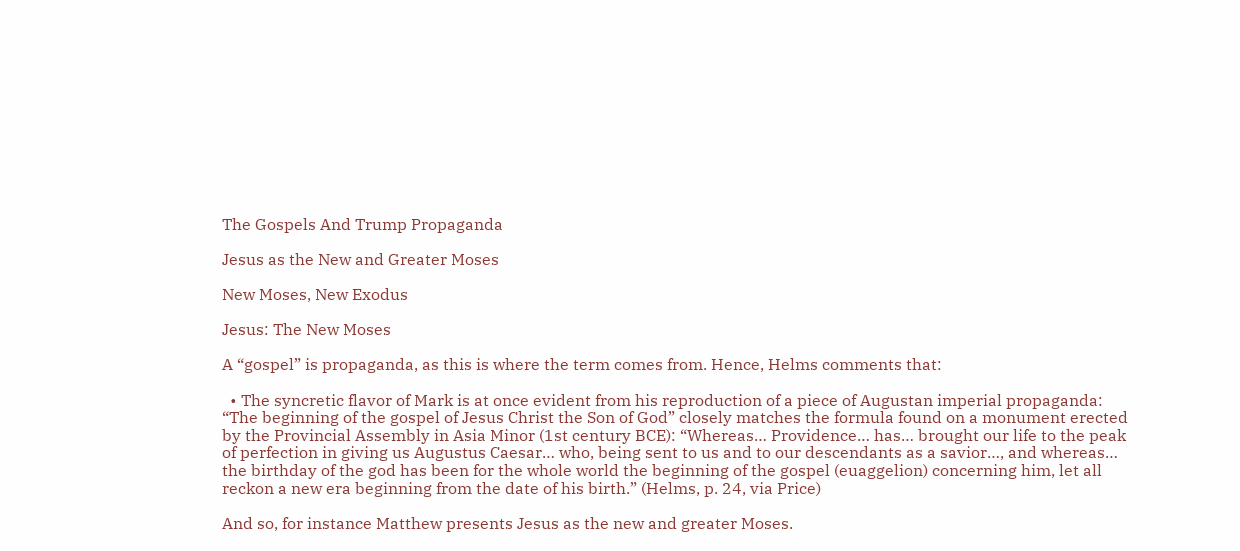The Gospels And Trump Propaganda

Jesus as the New and Greater Moses

New Moses, New Exodus

Jesus: The New Moses

A “gospel” is propaganda, as this is where the term comes from. Hence, Helms comments that:

  • The syncretic flavor of Mark is at once evident from his reproduction of a piece of Augustan imperial propaganda: “The beginning of the gospel of Jesus Christ the Son of God” closely matches the formula found on a monument erected by the Provincial Assembly in Asia Minor (1st century BCE): “Whereas… Providence… has… brought our life to the peak of perfection in giving us Augustus Caesar… who, being sent to us and to our descendants as a savior…, and whereas… the birthday of the god has been for the whole world the beginning of the gospel (euaggelion) concerning him, let all reckon a new era beginning from the date of his birth.” (Helms, p. 24, via Price)

And so, for instance Matthew presents Jesus as the new and greater Moses.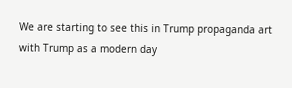We are starting to see this in Trump propaganda art with Trump as a modern day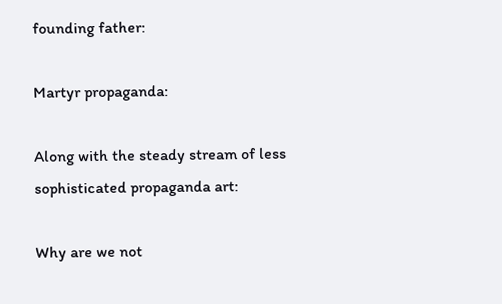founding father:

Martyr propaganda:

Along with the steady stream of less sophisticated propaganda art:

Why are we not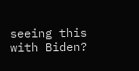seeing this with Biden?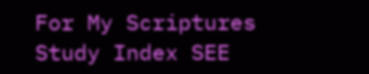For My Scriptures Study Index SEE